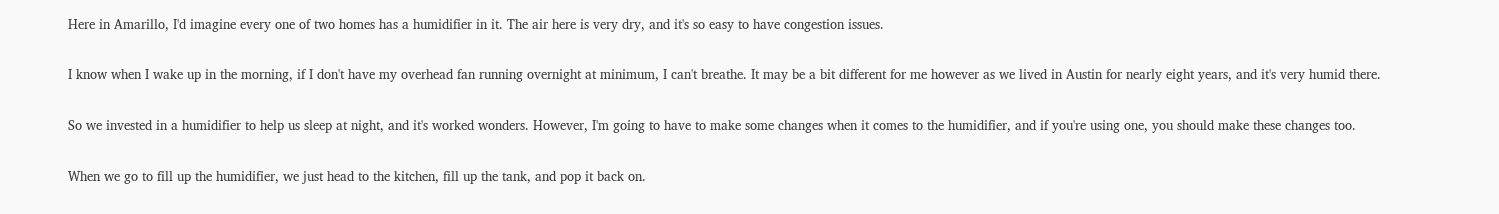Here in Amarillo, I'd imagine every one of two homes has a humidifier in it. The air here is very dry, and it's so easy to have congestion issues.

I know when I wake up in the morning, if I don't have my overhead fan running overnight at minimum, I can't breathe. It may be a bit different for me however as we lived in Austin for nearly eight years, and it's very humid there.

So we invested in a humidifier to help us sleep at night, and it's worked wonders. However, I'm going to have to make some changes when it comes to the humidifier, and if you're using one, you should make these changes too.

When we go to fill up the humidifier, we just head to the kitchen, fill up the tank, and pop it back on.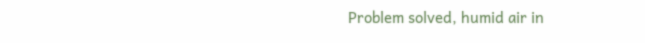Problem solved, humid air in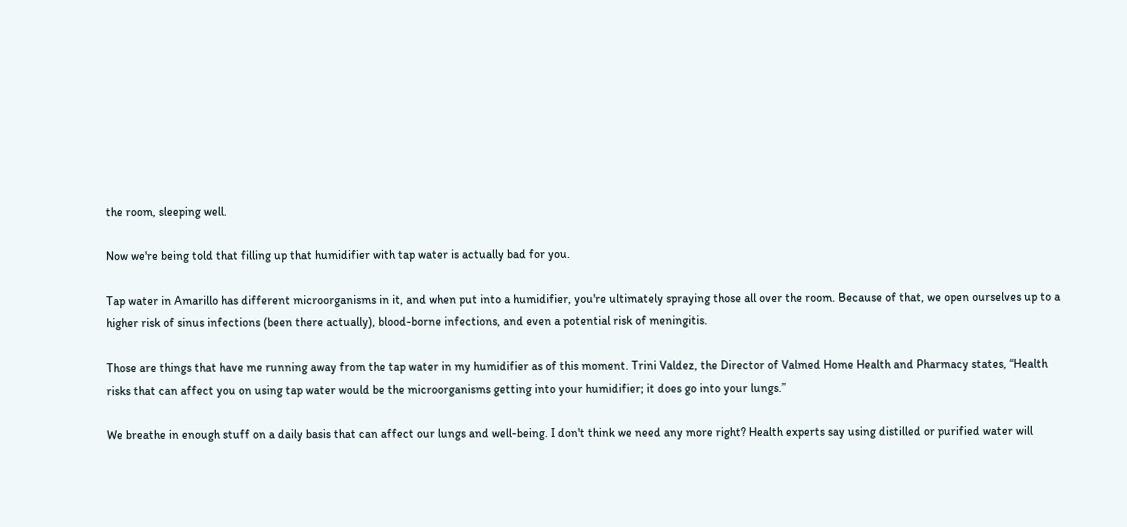the room, sleeping well.

Now we're being told that filling up that humidifier with tap water is actually bad for you.

Tap water in Amarillo has different microorganisms in it, and when put into a humidifier, you're ultimately spraying those all over the room. Because of that, we open ourselves up to a higher risk of sinus infections (been there actually), blood-borne infections, and even a potential risk of meningitis.

Those are things that have me running away from the tap water in my humidifier as of this moment. Trini Valdez, the Director of Valmed Home Health and Pharmacy states, “Health risks that can affect you on using tap water would be the microorganisms getting into your humidifier; it does go into your lungs.”

We breathe in enough stuff on a daily basis that can affect our lungs and well-being. I don't think we need any more right? Health experts say using distilled or purified water will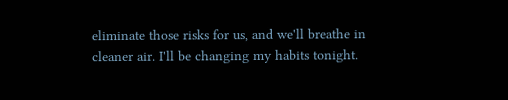eliminate those risks for us, and we'll breathe in cleaner air. I'll be changing my habits tonight.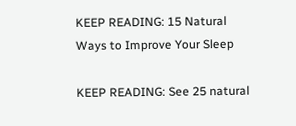KEEP READING: 15 Natural Ways to Improve Your Sleep

KEEP READING: See 25 natural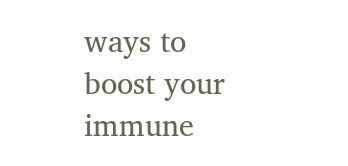ways to boost your immune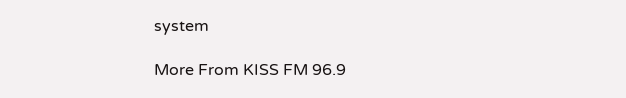system

More From KISS FM 96.9